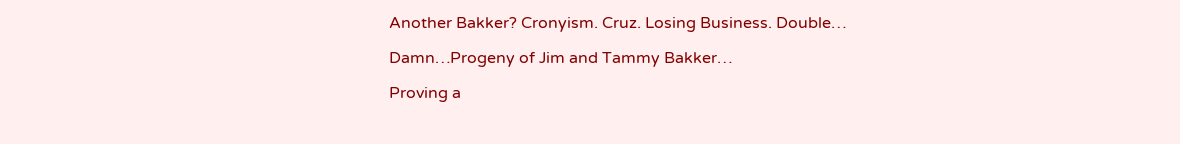Another Bakker? Cronyism. Cruz. Losing Business. Double…

Damn…Progeny of Jim and Tammy Bakker…

Proving a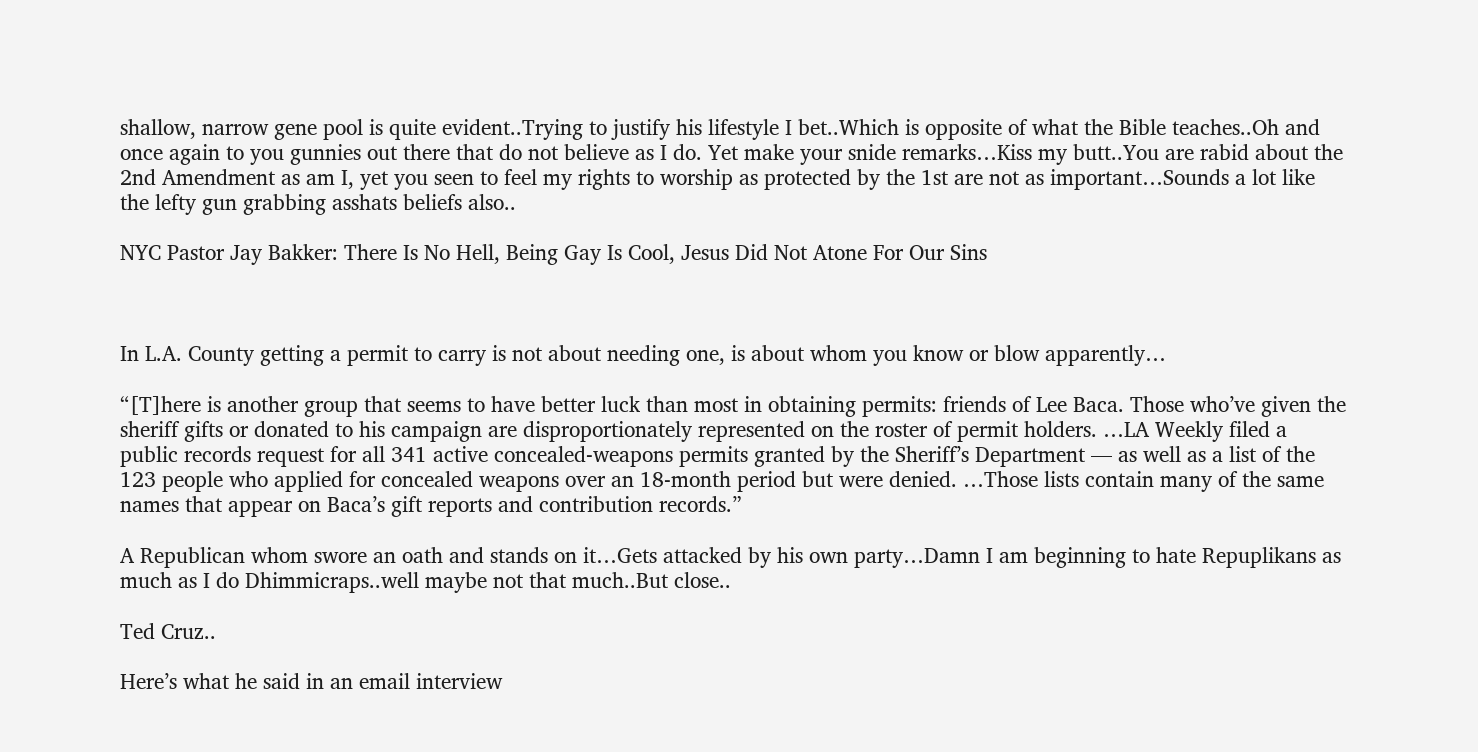shallow, narrow gene pool is quite evident..Trying to justify his lifestyle I bet..Which is opposite of what the Bible teaches..Oh and once again to you gunnies out there that do not believe as I do. Yet make your snide remarks…Kiss my butt..You are rabid about the 2nd Amendment as am I, yet you seen to feel my rights to worship as protected by the 1st are not as important…Sounds a lot like the lefty gun grabbing asshats beliefs also..

NYC Pastor Jay Bakker: There Is No Hell, Being Gay Is Cool, Jesus Did Not Atone For Our Sins



In L.A. County getting a permit to carry is not about needing one, is about whom you know or blow apparently…

“[T]here is another group that seems to have better luck than most in obtaining permits: friends of Lee Baca. Those who’ve given the sheriff gifts or donated to his campaign are disproportionately represented on the roster of permit holders. …LA Weekly filed a public records request for all 341 active concealed-weapons permits granted by the Sheriff’s Department — as well as a list of the 123 people who applied for concealed weapons over an 18-month period but were denied. …Those lists contain many of the same names that appear on Baca’s gift reports and contribution records.”

A Republican whom swore an oath and stands on it…Gets attacked by his own party…Damn I am beginning to hate Repuplikans as much as I do Dhimmicraps..well maybe not that much..But close..

Ted Cruz..

Here’s what he said in an email interview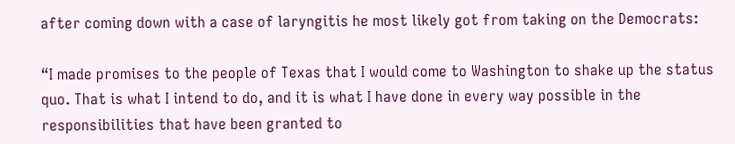after coming down with a case of laryngitis he most likely got from taking on the Democrats:

“I made promises to the people of Texas that I would come to Washington to shake up the status quo. That is what I intend to do, and it is what I have done in every way possible in the responsibilities that have been granted to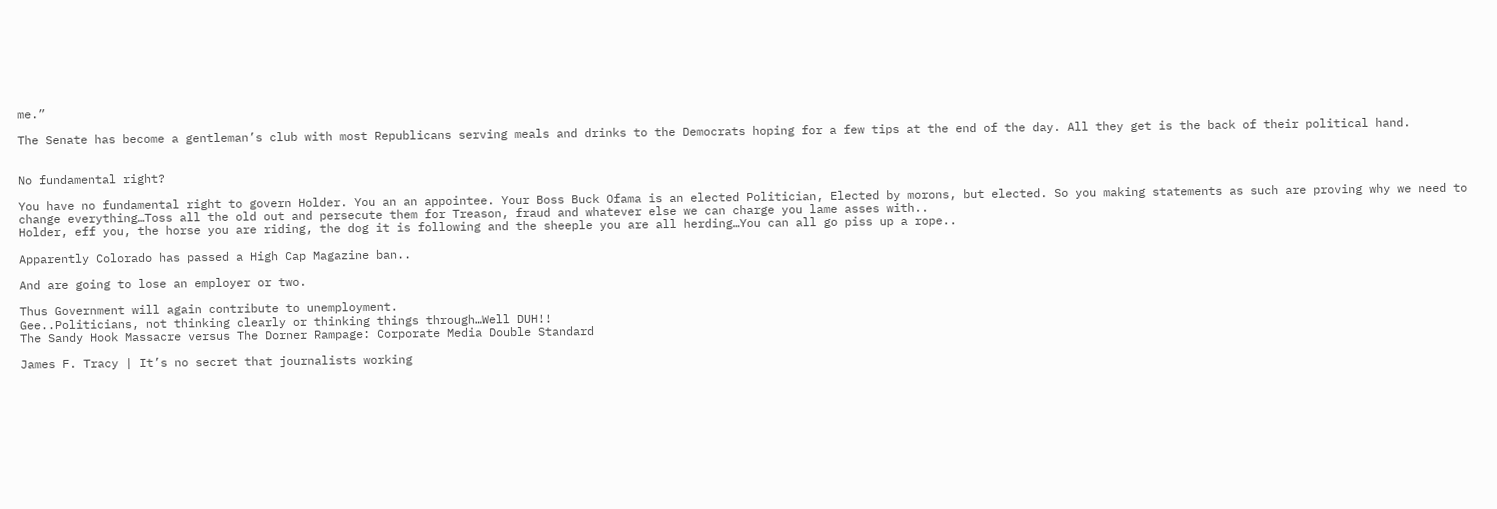me.”

The Senate has become a gentleman’s club with most Republicans serving meals and drinks to the Democrats hoping for a few tips at the end of the day. All they get is the back of their political hand.


No fundamental right?

You have no fundamental right to govern Holder. You an an appointee. Your Boss Buck Ofama is an elected Politician, Elected by morons, but elected. So you making statements as such are proving why we need to change everything…Toss all the old out and persecute them for Treason, fraud and whatever else we can charge you lame asses with..
Holder, eff you, the horse you are riding, the dog it is following and the sheeple you are all herding…You can all go piss up a rope..

Apparently Colorado has passed a High Cap Magazine ban..

And are going to lose an employer or two.

Thus Government will again contribute to unemployment.
Gee..Politicians, not thinking clearly or thinking things through…Well DUH!!
The Sandy Hook Massacre versus The Dorner Rampage: Corporate Media Double Standard

James F. Tracy | It’s no secret that journalists working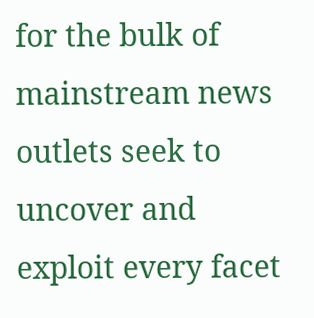for the bulk of mainstream news outlets seek to uncover and exploit every facet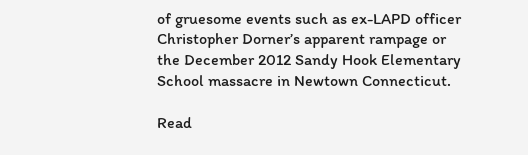of gruesome events such as ex-LAPD officer Christopher Dorner’s apparent rampage or the December 2012 Sandy Hook Elementary School massacre in Newtown Connecticut.

Read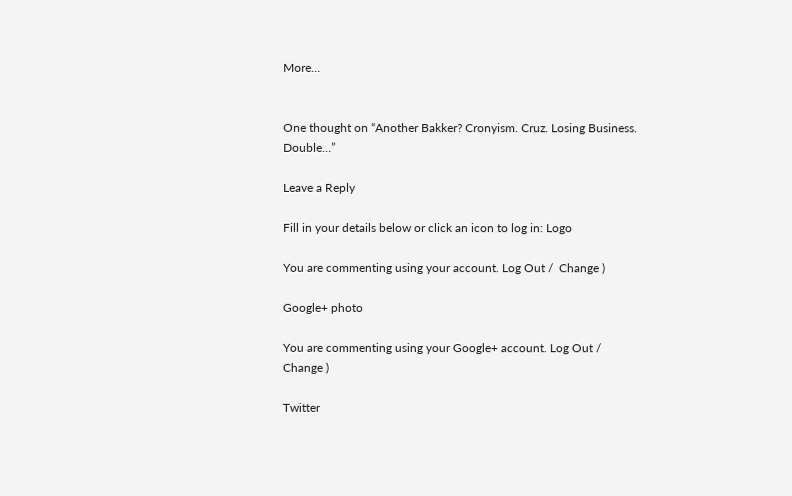More…


One thought on “Another Bakker? Cronyism. Cruz. Losing Business. Double…”

Leave a Reply

Fill in your details below or click an icon to log in: Logo

You are commenting using your account. Log Out /  Change )

Google+ photo

You are commenting using your Google+ account. Log Out /  Change )

Twitter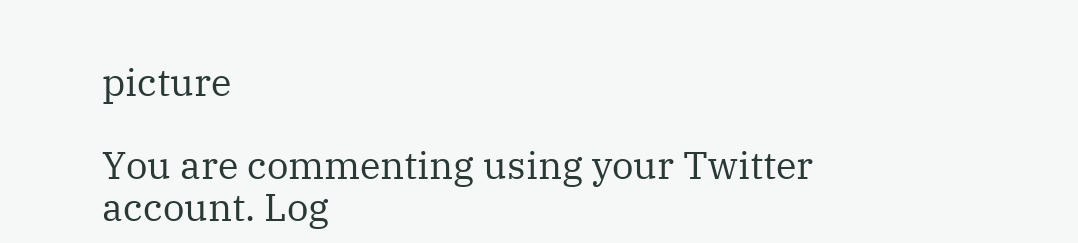picture

You are commenting using your Twitter account. Log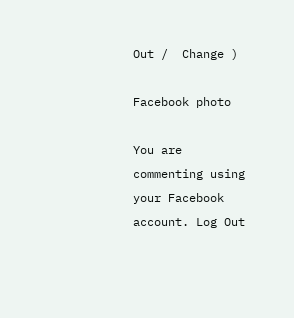Out /  Change )

Facebook photo

You are commenting using your Facebook account. Log Out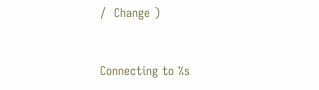/  Change )


Connecting to %s